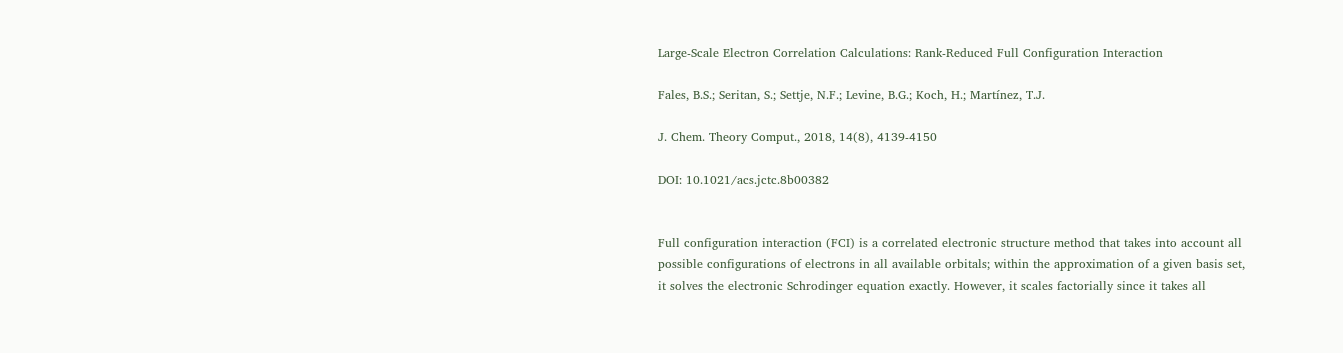Large-Scale Electron Correlation Calculations: Rank-Reduced Full Configuration Interaction

Fales, B.S.; Seritan, S.; Settje, N.F.; Levine, B.G.; Koch, H.; Martínez, T.J.

J. Chem. Theory Comput., 2018, 14(8), 4139-4150

DOI: 10.1021/acs.jctc.8b00382


Full configuration interaction (FCI) is a correlated electronic structure method that takes into account all possible configurations of electrons in all available orbitals; within the approximation of a given basis set, it solves the electronic Schrodinger equation exactly. However, it scales factorially since it takes all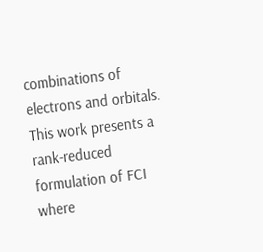combinations of electrons and orbitals. This work presents a rank-reduced formulation of FCI where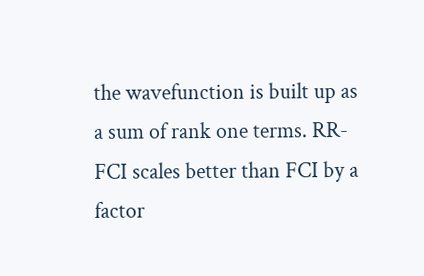the wavefunction is built up as a sum of rank one terms. RR-FCI scales better than FCI by a factor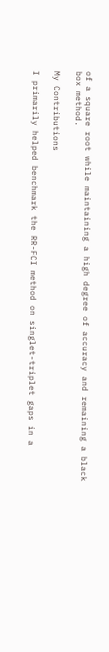of a square root while maintaining a high degree of accuracy and remaining a black box method.

My Contributions

I primarily helped benchmark the RR-FCI method on singlet-triplet gaps in a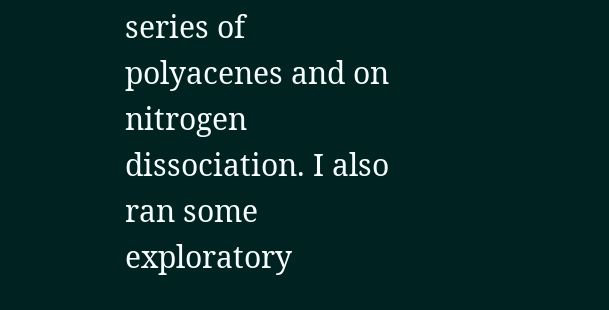series of polyacenes and on nitrogen dissociation. I also ran some exploratory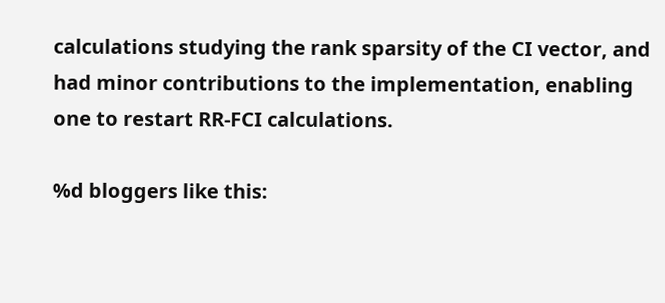calculations studying the rank sparsity of the CI vector, and had minor contributions to the implementation, enabling one to restart RR-FCI calculations.

%d bloggers like this: